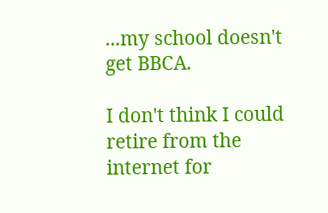...my school doesn't get BBCA.

I don't think I could retire from the internet for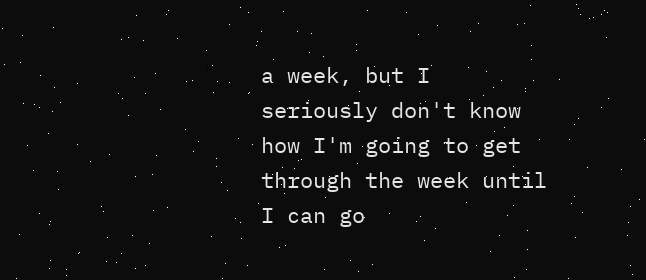a week, but I seriously don't know how I'm going to get through the week until I can go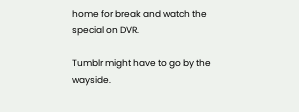home for break and watch the special on DVR.

Tumblr might have to go by the wayside.